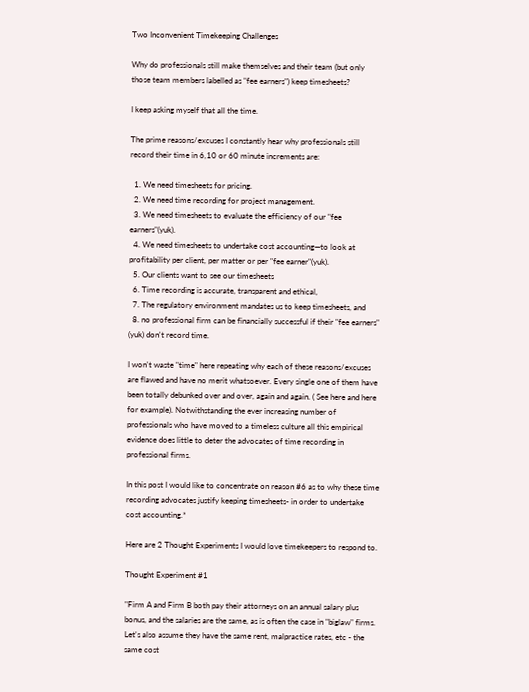Two Inconvenient Timekeeping Challenges

Why do professionals still make themselves and their team (but only those team members labelled as "fee earners") keep timesheets?

I keep asking myself that all the time.

The prime reasons/excuses I constantly hear why professionals still record their time in 6,10 or 60 minute increments are:

  1. We need timesheets for pricing.
  2. We need time recording for project management.
  3. We need timesheets to evaluate the efficiency of our "fee earners"(yuk).
  4. We need timesheets to undertake cost accounting—to look at profitability per client, per matter or per "fee earner"(yuk).
  5. Our clients want to see our timesheets
  6. Time recording is accurate, transparent and ethical,
  7. The regulatory environment mandates us to keep timesheets, and
  8. no professional firm can be financially successful if their "fee earners" (yuk) don't record time.

I won't waste "time" here repeating why each of these reasons/excuses are flawed and have no merit whatsoever. Every single one of them have been totally debunked over and over, again and again. ( See here and here for example). Notwithstanding the ever increasing number of professionals who have moved to a timeless culture all this empirical evidence does little to deter the advocates of time recording in professional firms.

In this post I would like to concentrate on reason #6 as to why these time recording advocates justify keeping timesheets- in order to undertake cost accounting.*

Here are 2 Thought Experiments I would love timekeepers to respond to.

Thought Experiment #1

"Firm A and Firm B both pay their attorneys on an annual salary plus bonus, and the salaries are the same, as is often the case in "biglaw" firms. Let's also assume they have the same rent, malpractice rates, etc - the same cost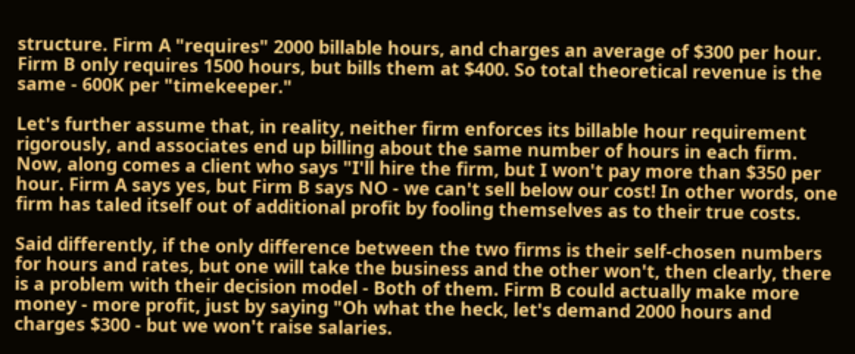structure. Firm A "requires" 2000 billable hours, and charges an average of $300 per hour. Firm B only requires 1500 hours, but bills them at $400. So total theoretical revenue is the same - 600K per "timekeeper."

Let's further assume that, in reality, neither firm enforces its billable hour requirement rigorously, and associates end up billing about the same number of hours in each firm. Now, along comes a client who says "I'll hire the firm, but I won't pay more than $350 per hour. Firm A says yes, but Firm B says NO - we can't sell below our cost! In other words, one firm has taled itself out of additional profit by fooling themselves as to their true costs.

Said differently, if the only difference between the two firms is their self-chosen numbers for hours and rates, but one will take the business and the other won't, then clearly, there is a problem with their decision model - Both of them. Firm B could actually make more money - more profit, just by saying "Oh what the heck, let's demand 2000 hours and charges $300 - but we won't raise salaries.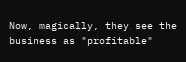Now, magically, they see the business as "profitable"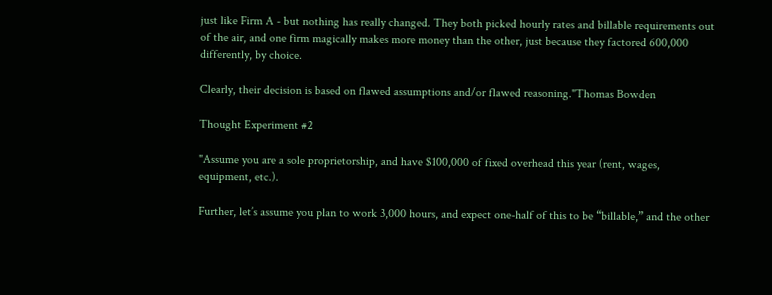just like Firm A - but nothing has really changed. They both picked hourly rates and billable requirements out of the air, and one firm magically makes more money than the other, just because they factored 600,000 differently, by choice.

Clearly, their decision is based on flawed assumptions and/or flawed reasoning."Thomas Bowden

Thought Experiment #2

"Assume you are a sole proprietorship, and have $100,000 of fixed overhead this year (rent, wages, equipment, etc.).

Further, let’s assume you plan to work 3,000 hours, and expect one-half of this to be “billable,” and the other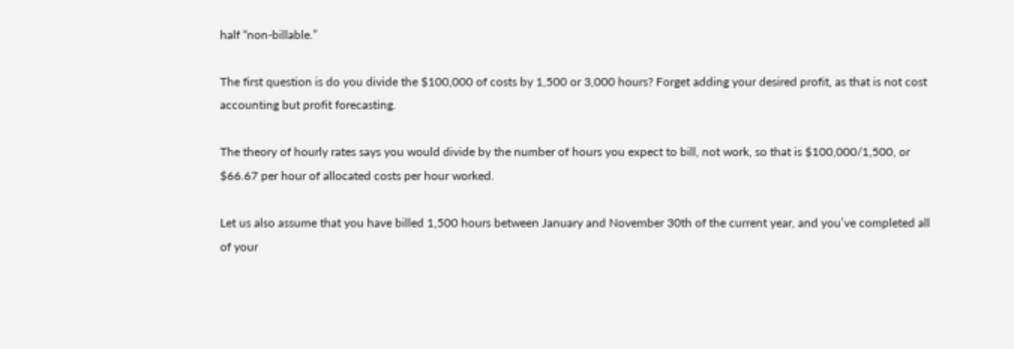half “non-billable.”

The first question is do you divide the $100,000 of costs by 1,500 or 3,000 hours? Forget adding your desired profit, as that is not cost accounting but profit forecasting.

The theory of hourly rates says you would divide by the number of hours you expect to bill, not work, so that is $100,000/1,500, or $66.67 per hour of allocated costs per hour worked.

Let us also assume that you have billed 1,500 hours between January and November 30th of the current year, and you’ve completed all of your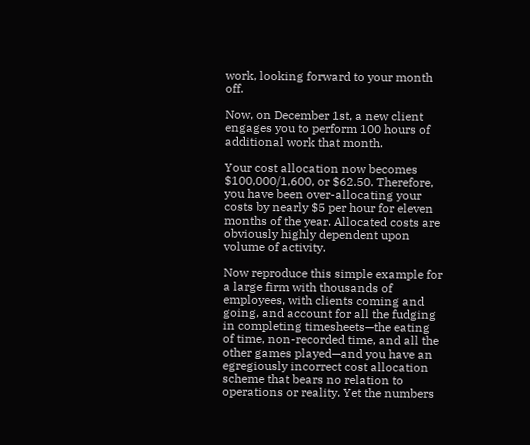work, looking forward to your month off.

Now, on December 1st, a new client engages you to perform 100 hours of additional work that month.

Your cost allocation now becomes $100,000/1,600, or $62.50. Therefore, you have been over-allocating your costs by nearly $5 per hour for eleven months of the year. Allocated costs are obviously highly dependent upon volume of activity.

Now reproduce this simple example for a large firm with thousands of employees, with clients coming and going, and account for all the fudging in completing timesheets—the eating of time, non-recorded time, and all the other games played—and you have an egregiously incorrect cost allocation scheme that bears no relation to operations or reality. Yet the numbers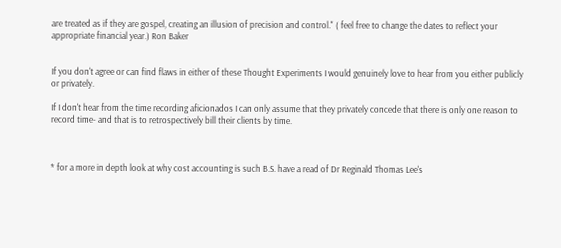are treated as if they are gospel, creating an illusion of precision and control." ( feel free to change the dates to reflect your appropriate financial year.) Ron Baker


If you don't agree or can find flaws in either of these Thought Experiments I would genuinely love to hear from you either publicly or privately.

If I don't hear from the time recording aficionados I can only assume that they privately concede that there is only one reason to record time- and that is to retrospectively bill their clients by time.



* for a more in depth look at why cost accounting is such B.S. have a read of Dr Reginald Thomas Lee's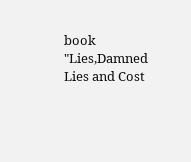book "Lies,Damned Lies and Cost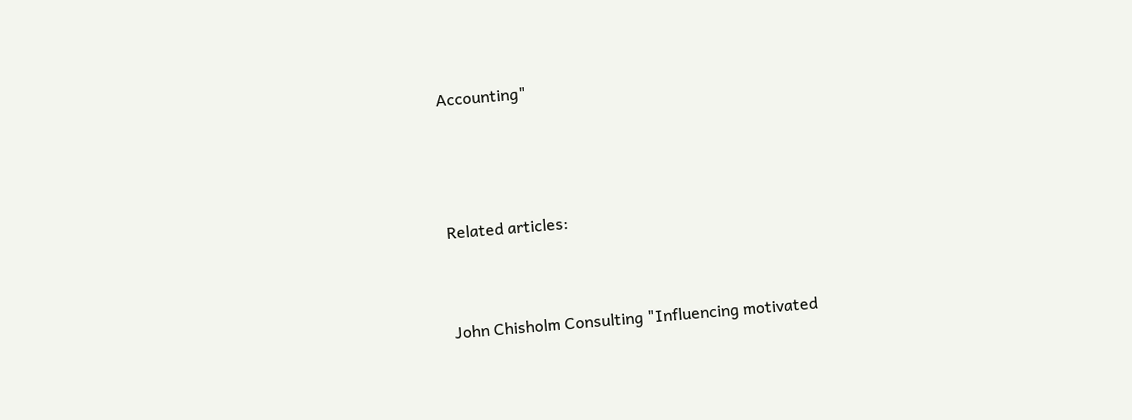Accounting"



Related articles:


John Chisholm Consulting "Influencing motivated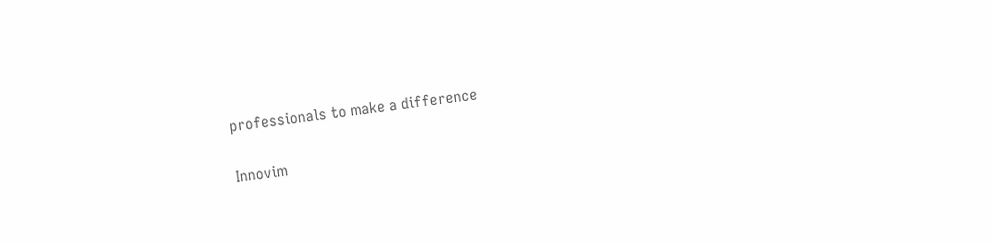professionals to make a difference

Innovim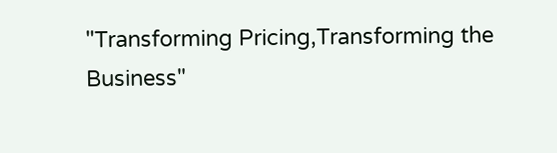"Transforming Pricing,Transforming the Business"